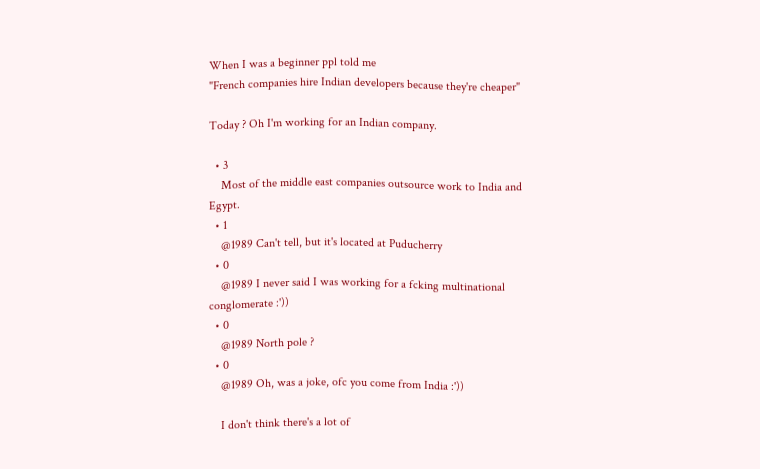When I was a beginner ppl told me
"French companies hire Indian developers because they're cheaper"

Today ? Oh I'm working for an Indian company.

  • 3
    Most of the middle east companies outsource work to India and Egypt.
  • 1
    @1989 Can't tell, but it's located at Puducherry
  • 0
    @1989 I never said I was working for a fcking multinational conglomerate :'))
  • 0
    @1989 North pole ?
  • 0
    @1989 Oh, was a joke, ofc you come from India :'))

    I don't think there's a lot of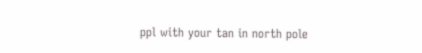ppl with your tan in north pole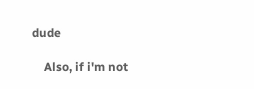dude

    Also, if i'm not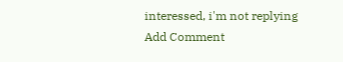interessed, i'm not replying
Add Comment